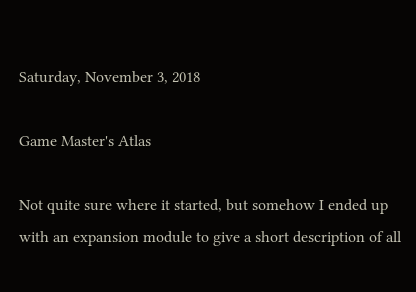Saturday, November 3, 2018

Game Master's Atlas

Not quite sure where it started, but somehow I ended up with an expansion module to give a short description of all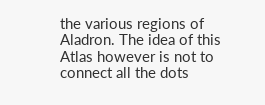the various regions of Aladron. The idea of this Atlas however is not to connect all the dots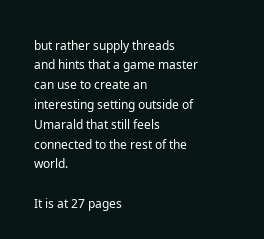but rather supply threads and hints that a game master can use to create an interesting setting outside of Umarald that still feels connected to the rest of the world.

It is at 27 pages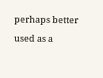perhaps better used as a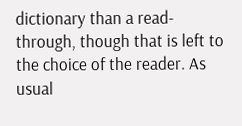dictionary than a read-through, though that is left to the choice of the reader. As usual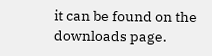it can be found on the downloads page.